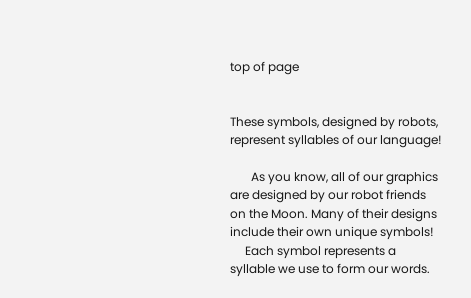top of page


These symbols, designed by robots, represent syllables of our language!

       As you know, all of our graphics are designed by our robot friends on the Moon. Many of their designs include their own unique symbols!
     Each symbol represents a syllable we use to form our words.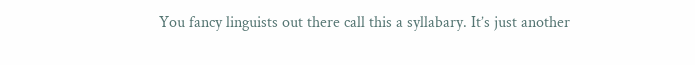You fancy linguists out there call this a syllabary. It’s just another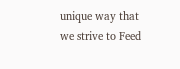unique way that we strive to Feed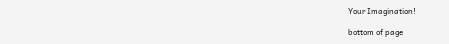Your Imagination!

bottom of page